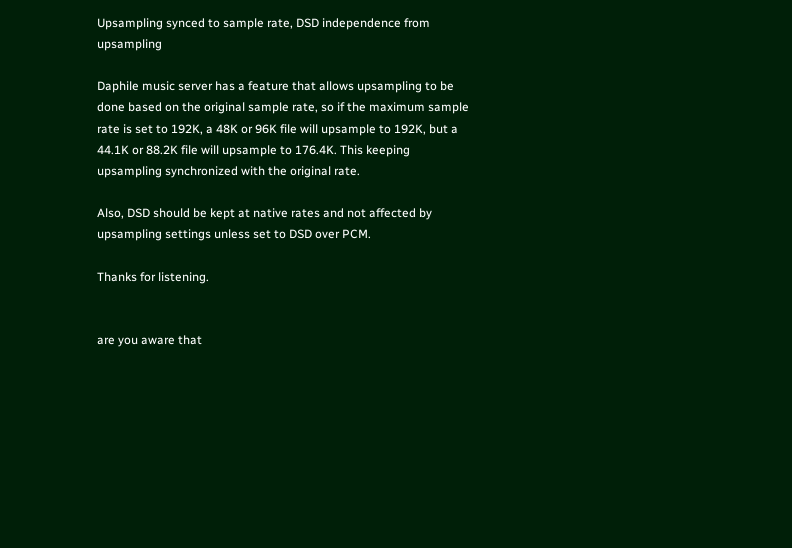Upsampling synced to sample rate, DSD independence from upsampling

Daphile music server has a feature that allows upsampling to be done based on the original sample rate, so if the maximum sample rate is set to 192K, a 48K or 96K file will upsample to 192K, but a 44.1K or 88.2K file will upsample to 176.4K. This keeping upsampling synchronized with the original rate.

Also, DSD should be kept at native rates and not affected by upsampling settings unless set to DSD over PCM.

Thanks for listening.


are you aware that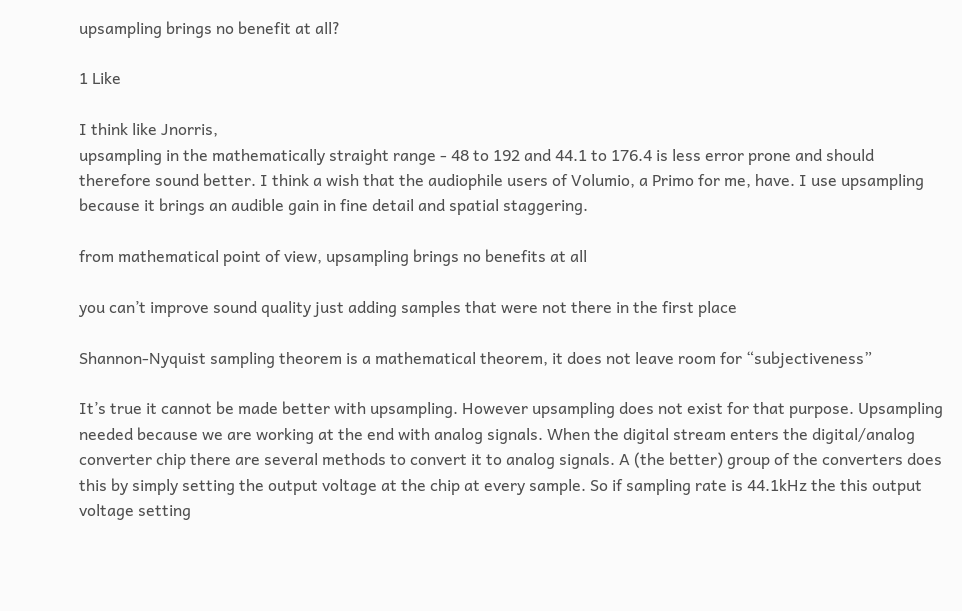upsampling brings no benefit at all?

1 Like

I think like Jnorris,
upsampling in the mathematically straight range - 48 to 192 and 44.1 to 176.4 is less error prone and should therefore sound better. I think a wish that the audiophile users of Volumio, a Primo for me, have. I use upsampling because it brings an audible gain in fine detail and spatial staggering.

from mathematical point of view, upsampling brings no benefits at all

you can’t improve sound quality just adding samples that were not there in the first place

Shannon-Nyquist sampling theorem is a mathematical theorem, it does not leave room for “subjectiveness”

It’s true it cannot be made better with upsampling. However upsampling does not exist for that purpose. Upsampling needed because we are working at the end with analog signals. When the digital stream enters the digital/analog converter chip there are several methods to convert it to analog signals. A (the better) group of the converters does this by simply setting the output voltage at the chip at every sample. So if sampling rate is 44.1kHz the this output voltage setting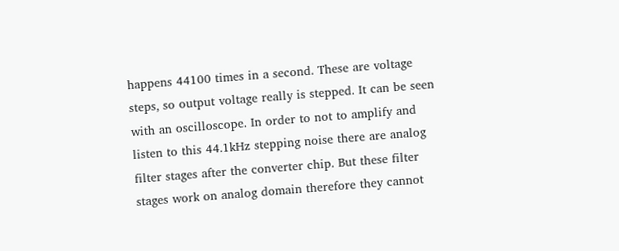happens 44100 times in a second. These are voltage steps, so output voltage really is stepped. It can be seen with an oscilloscope. In order to not to amplify and listen to this 44.1kHz stepping noise there are analog filter stages after the converter chip. But these filter stages work on analog domain therefore they cannot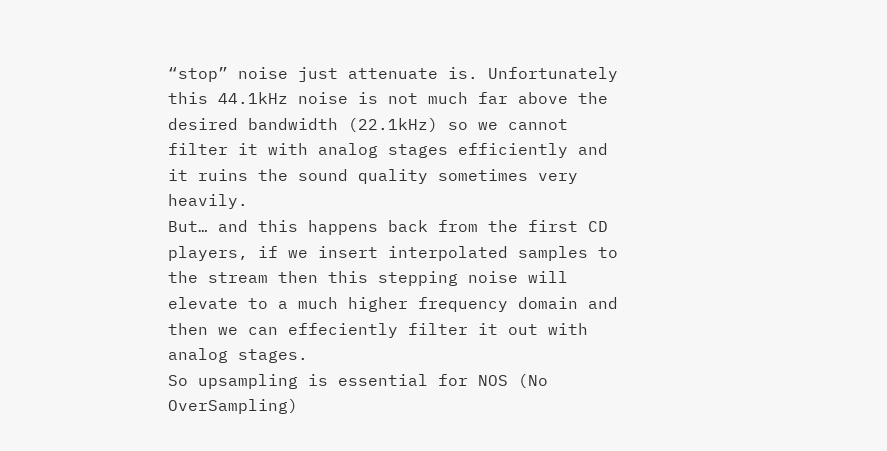“stop” noise just attenuate is. Unfortunately this 44.1kHz noise is not much far above the desired bandwidth (22.1kHz) so we cannot filter it with analog stages efficiently and it ruins the sound quality sometimes very heavily.
But… and this happens back from the first CD players, if we insert interpolated samples to the stream then this stepping noise will elevate to a much higher frequency domain and then we can effeciently filter it out with analog stages.
So upsampling is essential for NOS (No OverSampling)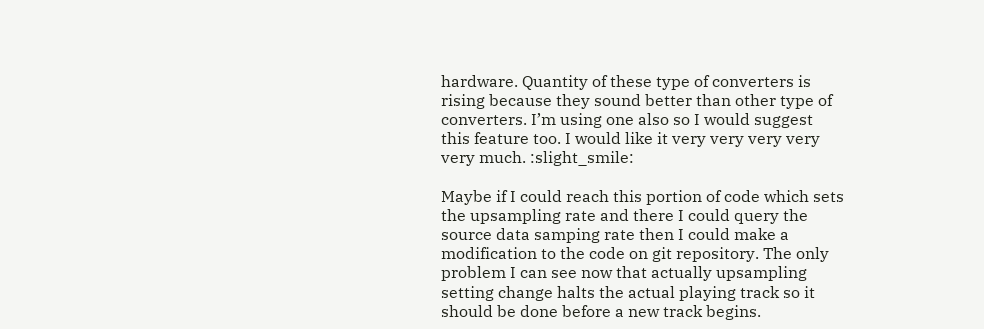hardware. Quantity of these type of converters is rising because they sound better than other type of converters. I’m using one also so I would suggest this feature too. I would like it very very very very very much. :slight_smile:

Maybe if I could reach this portion of code which sets the upsampling rate and there I could query the source data samping rate then I could make a modification to the code on git repository. The only problem I can see now that actually upsampling setting change halts the actual playing track so it should be done before a new track begins.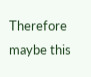Therefore maybe this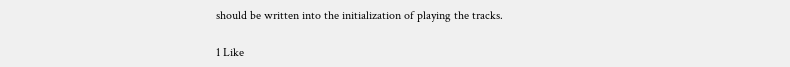should be written into the initialization of playing the tracks.

1 Like